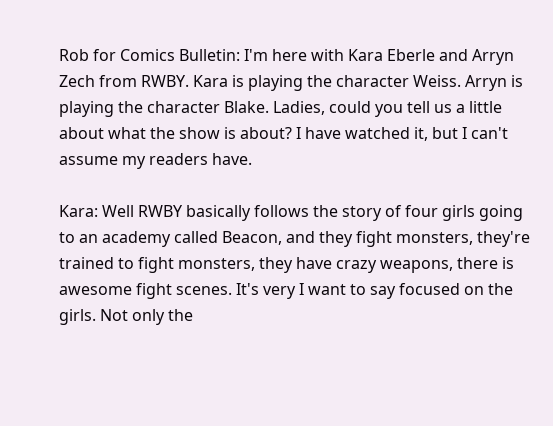Rob for Comics Bulletin: I'm here with Kara Eberle and Arryn Zech from RWBY. Kara is playing the character Weiss. Arryn is playing the character Blake. Ladies, could you tell us a little about what the show is about? I have watched it, but I can't assume my readers have.

Kara: Well RWBY basically follows the story of four girls going to an academy called Beacon, and they fight monsters, they're trained to fight monsters, they have crazy weapons, there is awesome fight scenes. It's very I want to say focused on the girls. Not only the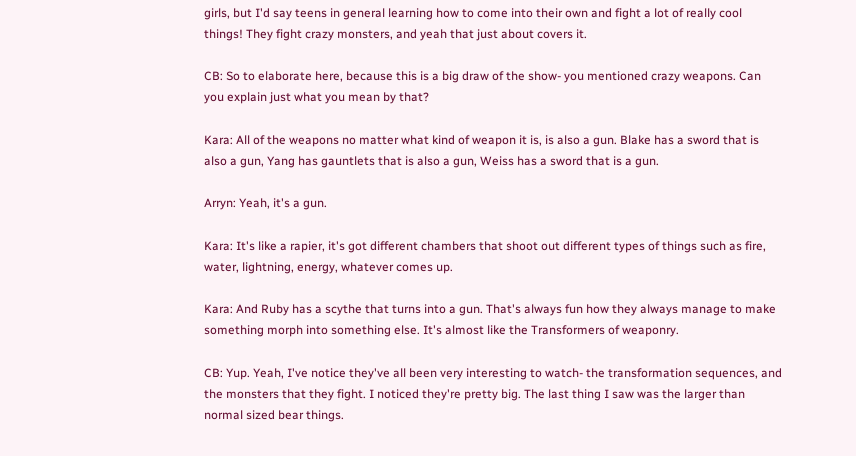girls, but I'd say teens in general learning how to come into their own and fight a lot of really cool things! They fight crazy monsters, and yeah that just about covers it.

CB: So to elaborate here, because this is a big draw of the show- you mentioned crazy weapons. Can you explain just what you mean by that?

Kara: All of the weapons no matter what kind of weapon it is, is also a gun. Blake has a sword that is also a gun, Yang has gauntlets that is also a gun, Weiss has a sword that is a gun.

Arryn: Yeah, it's a gun.

Kara: It's like a rapier, it's got different chambers that shoot out different types of things such as fire, water, lightning, energy, whatever comes up.

Kara: And Ruby has a scythe that turns into a gun. That's always fun how they always manage to make something morph into something else. It's almost like the Transformers of weaponry.

CB: Yup. Yeah, I've notice they've all been very interesting to watch- the transformation sequences, and the monsters that they fight. I noticed they're pretty big. The last thing I saw was the larger than normal sized bear things.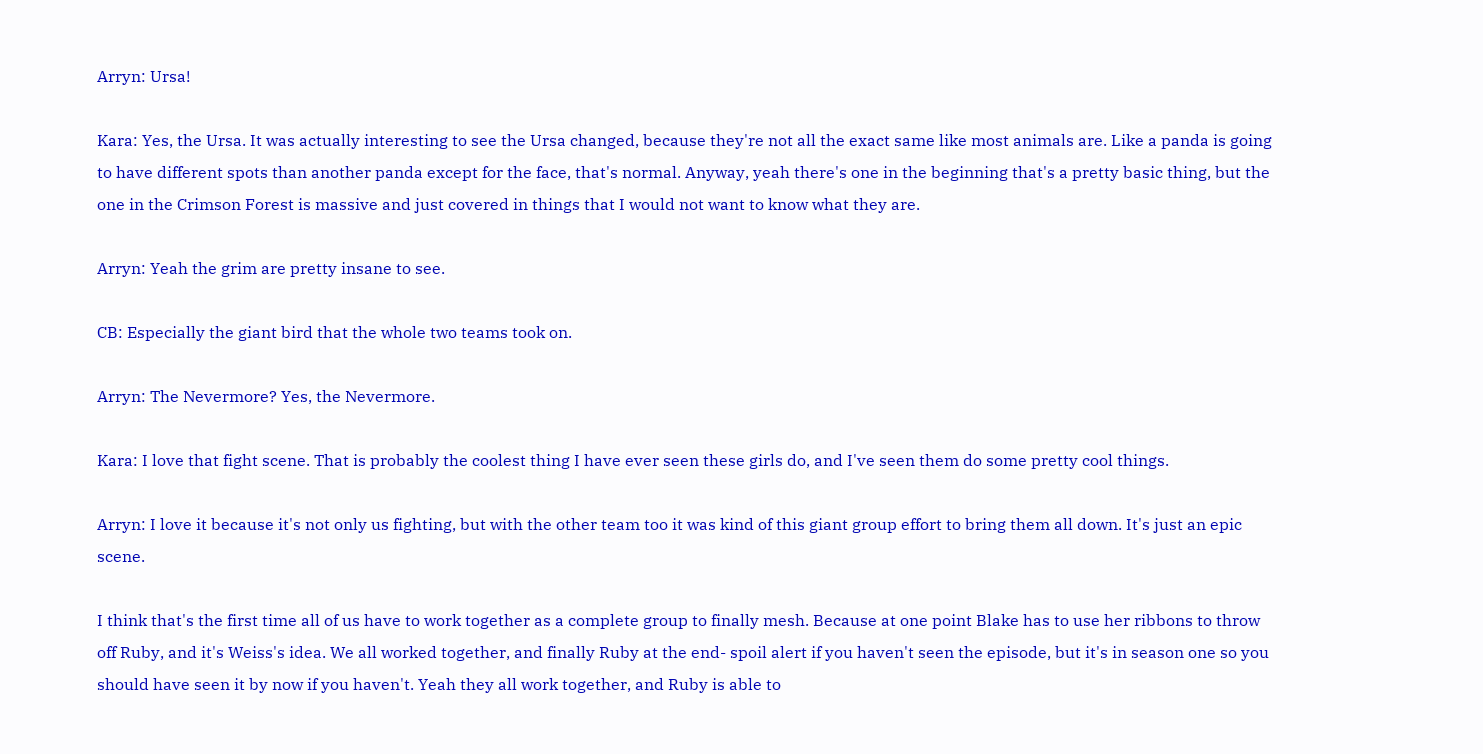Arryn: Ursa!

Kara: Yes, the Ursa. It was actually interesting to see the Ursa changed, because they're not all the exact same like most animals are. Like a panda is going to have different spots than another panda except for the face, that's normal. Anyway, yeah there's one in the beginning that's a pretty basic thing, but the one in the Crimson Forest is massive and just covered in things that I would not want to know what they are.

Arryn: Yeah the grim are pretty insane to see.

CB: Especially the giant bird that the whole two teams took on.

Arryn: The Nevermore? Yes, the Nevermore.

Kara: I love that fight scene. That is probably the coolest thing I have ever seen these girls do, and I've seen them do some pretty cool things.

Arryn: I love it because it's not only us fighting, but with the other team too it was kind of this giant group effort to bring them all down. It's just an epic scene.

I think that's the first time all of us have to work together as a complete group to finally mesh. Because at one point Blake has to use her ribbons to throw off Ruby, and it's Weiss's idea. We all worked together, and finally Ruby at the end- spoil alert if you haven't seen the episode, but it's in season one so you should have seen it by now if you haven't. Yeah they all work together, and Ruby is able to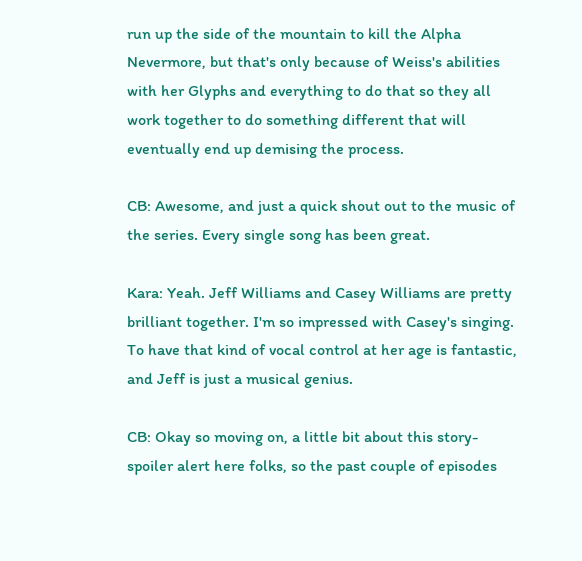run up the side of the mountain to kill the Alpha Nevermore, but that's only because of Weiss's abilities with her Glyphs and everything to do that so they all work together to do something different that will eventually end up demising the process.

CB: Awesome, and just a quick shout out to the music of the series. Every single song has been great.

Kara: Yeah. Jeff Williams and Casey Williams are pretty brilliant together. I'm so impressed with Casey's singing. To have that kind of vocal control at her age is fantastic, and Jeff is just a musical genius.

CB: Okay so moving on, a little bit about this story- spoiler alert here folks, so the past couple of episodes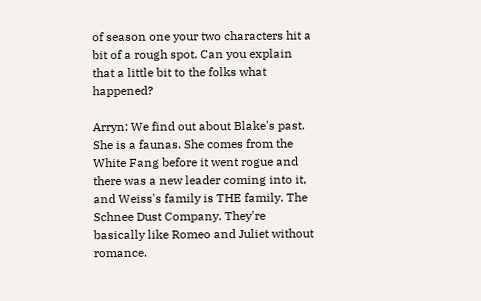of season one your two characters hit a bit of a rough spot. Can you explain that a little bit to the folks what happened?

Arryn: We find out about Blake's past. She is a faunas. She comes from the White Fang before it went rogue and there was a new leader coming into it, and Weiss's family is THE family. The Schnee Dust Company. They're basically like Romeo and Juliet without romance.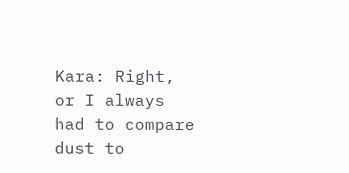Kara: Right, or I always had to compare dust to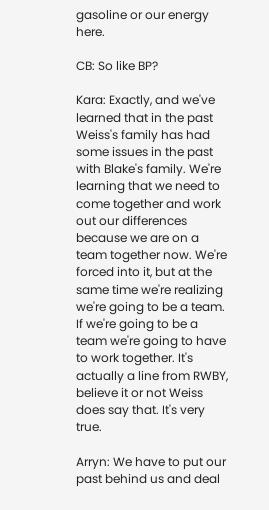gasoline or our energy here.

CB: So like BP?

Kara: Exactly, and we've learned that in the past Weiss's family has had some issues in the past with Blake's family. We're learning that we need to come together and work out our differences because we are on a team together now. We're forced into it, but at the same time we're realizing we're going to be a team. If we're going to be a team we're going to have to work together. It's actually a line from RWBY, believe it or not Weiss does say that. It's very true.

Arryn: We have to put our past behind us and deal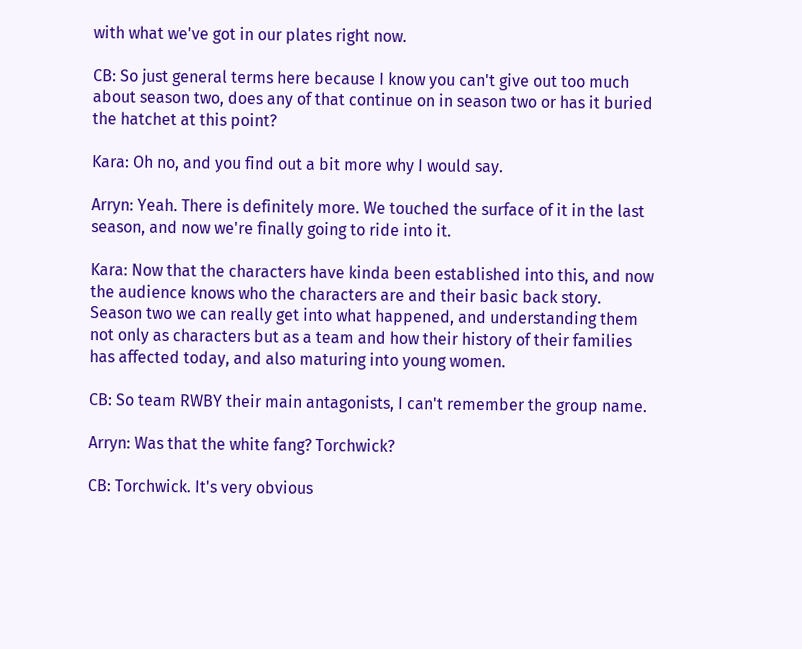with what we've got in our plates right now.

CB: So just general terms here because I know you can't give out too much about season two, does any of that continue on in season two or has it buried the hatchet at this point?

Kara: Oh no, and you find out a bit more why I would say.

Arryn: Yeah. There is definitely more. We touched the surface of it in the last season, and now we're finally going to ride into it.

Kara: Now that the characters have kinda been established into this, and now the audience knows who the characters are and their basic back story. Season two we can really get into what happened, and understanding them not only as characters but as a team and how their history of their families has affected today, and also maturing into young women.

CB: So team RWBY their main antagonists, I can't remember the group name.

Arryn: Was that the white fang? Torchwick?

CB: Torchwick. It's very obvious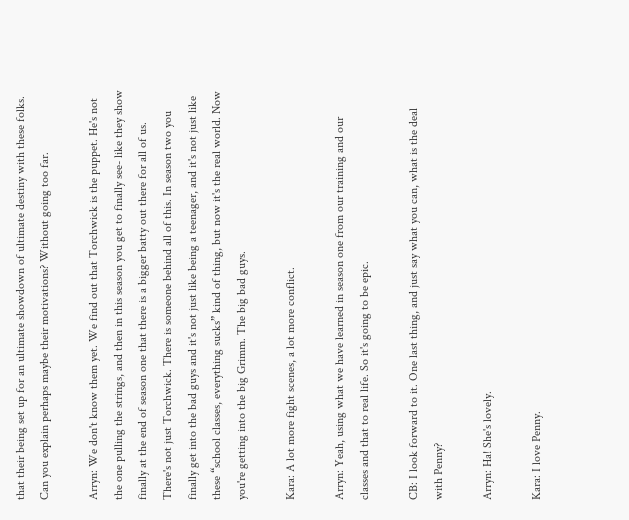that their being set up for an ultimate showdown of ultimate destiny with these folks. Can you explain perhaps maybe their motivations? Without going too far.

Arryn: We don't know them yet. We find out that Torchwick is the puppet. He's not the one pulling the strings, and then in this season you get to finally see- like they show finally at the end of season one that there is a bigger batty out there for all of us. There's not just Torchwick. There is someone behind all of this. In season two you finally get into the bad guys and it's not just like being a teenager, and it's not just like these “school classes, everything sucks” kind of thing, but now it's the real world. Now you're getting into the big Grimm. The big bad guys.

Kara: A lot more fight scenes, a lot more conflict.

Arryn: Yeah, using what we have learned in season one from our training and our classes and that to real life. So it's going to be epic.

CB: I look forward to it. One last thing, and just say what you can, what is the deal with Penny?

Arryn: Ha! She's lovely.

Kara: I love Penny.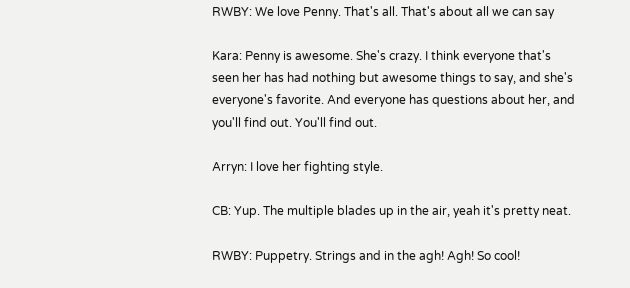RWBY: We love Penny. That's all. That's about all we can say

Kara: Penny is awesome. She's crazy. I think everyone that's seen her has had nothing but awesome things to say, and she's everyone's favorite. And everyone has questions about her, and you'll find out. You'll find out.

Arryn: I love her fighting style.

CB: Yup. The multiple blades up in the air, yeah it's pretty neat.

RWBY: Puppetry. Strings and in the agh! Agh! So cool!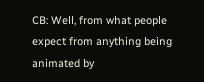CB: Well, from what people expect from anything being animated by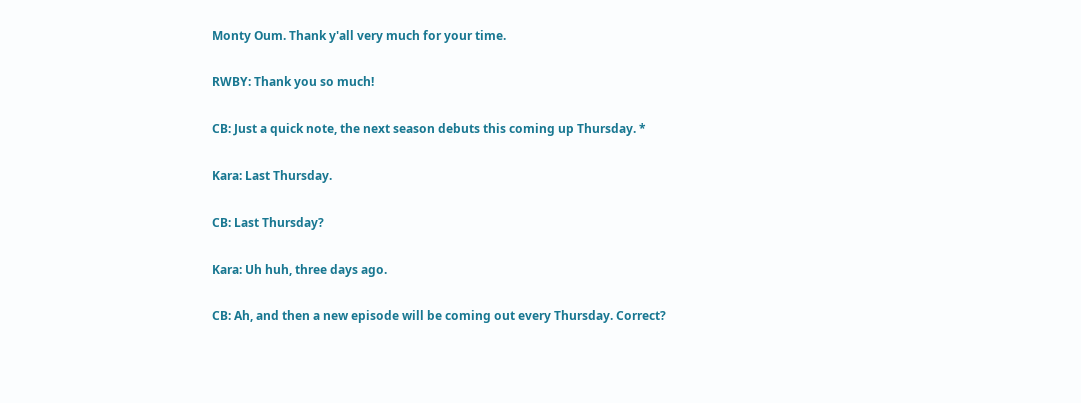Monty Oum. Thank y'all very much for your time.

RWBY: Thank you so much!

CB: Just a quick note, the next season debuts this coming up Thursday. *

Kara: Last Thursday.

CB: Last Thursday?

Kara: Uh huh, three days ago.

CB: Ah, and then a new episode will be coming out every Thursday. Correct?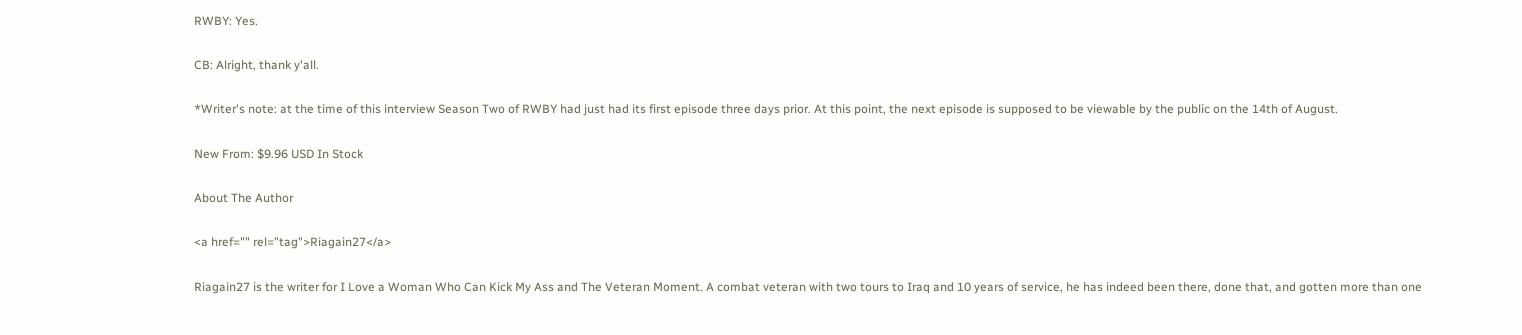RWBY: Yes.

CB: Alright, thank y'all.

*Writer's note: at the time of this interview Season Two of RWBY had just had its first episode three days prior. At this point, the next episode is supposed to be viewable by the public on the 14th of August.

New From: $9.96 USD In Stock

About The Author

<a href="" rel="tag">Riagain27</a>

Riagain27 is the writer for I Love a Woman Who Can Kick My Ass and The Veteran Moment. A combat veteran with two tours to Iraq and 10 years of service, he has indeed been there, done that, and gotten more than one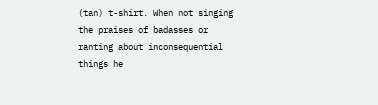(tan) t-shirt. When not singing the praises of badasses or ranting about inconsequential things he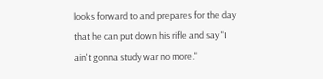looks forward to and prepares for the day that he can put down his rifle and say "I ain't gonna study war no more."